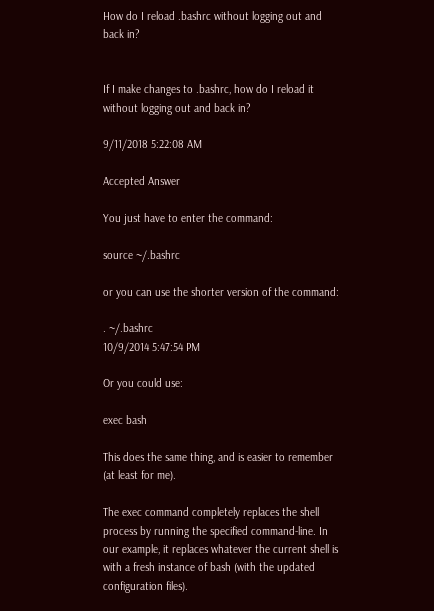How do I reload .bashrc without logging out and back in?


If I make changes to .bashrc, how do I reload it without logging out and back in?

9/11/2018 5:22:08 AM

Accepted Answer

You just have to enter the command:

source ~/.bashrc

or you can use the shorter version of the command:

. ~/.bashrc
10/9/2014 5:47:54 PM

Or you could use:

exec bash

This does the same thing, and is easier to remember (at least for me).

The exec command completely replaces the shell process by running the specified command-line. In our example, it replaces whatever the current shell is with a fresh instance of bash (with the updated configuration files).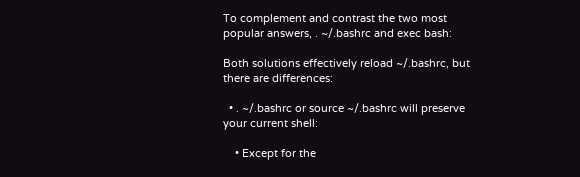To complement and contrast the two most popular answers, . ~/.bashrc and exec bash:

Both solutions effectively reload ~/.bashrc, but there are differences:

  • . ~/.bashrc or source ~/.bashrc will preserve your current shell:

    • Except for the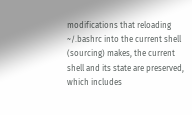modifications that reloading ~/.bashrc into the current shell (sourcing) makes, the current shell and its state are preserved, which includes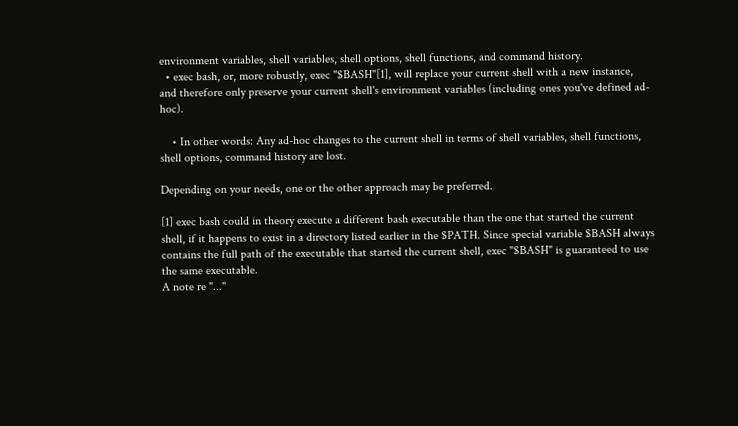environment variables, shell variables, shell options, shell functions, and command history.
  • exec bash, or, more robustly, exec "$BASH"[1], will replace your current shell with a new instance, and therefore only preserve your current shell's environment variables (including ones you've defined ad-hoc).

    • In other words: Any ad-hoc changes to the current shell in terms of shell variables, shell functions, shell options, command history are lost.

Depending on your needs, one or the other approach may be preferred.

[1] exec bash could in theory execute a different bash executable than the one that started the current shell, if it happens to exist in a directory listed earlier in the $PATH. Since special variable $BASH always contains the full path of the executable that started the current shell, exec "$BASH" is guaranteed to use the same executable.
A note re "..."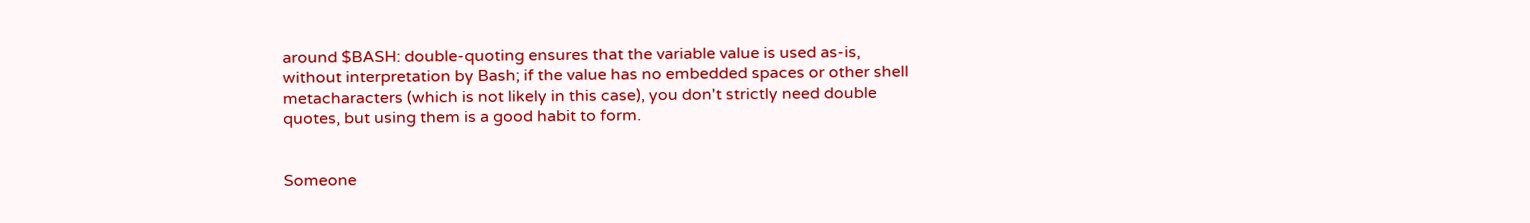around $BASH: double-quoting ensures that the variable value is used as-is, without interpretation by Bash; if the value has no embedded spaces or other shell metacharacters (which is not likely in this case), you don't strictly need double quotes, but using them is a good habit to form.


Someone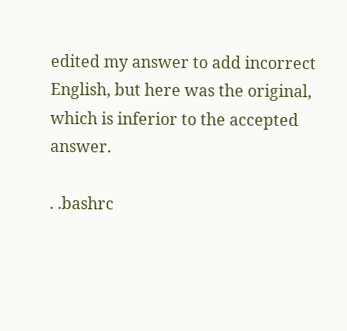edited my answer to add incorrect English, but here was the original, which is inferior to the accepted answer.

. .bashrc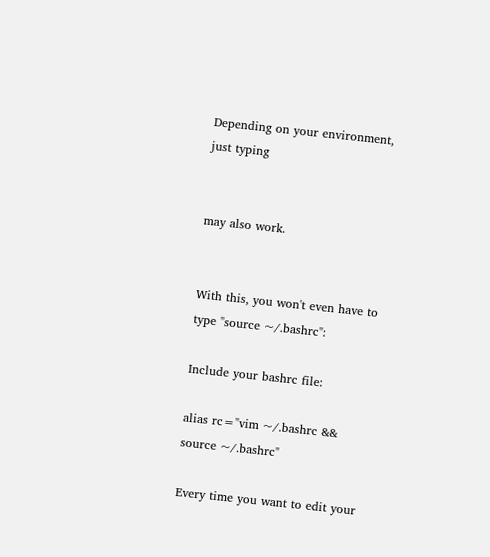Depending on your environment, just typing


may also work.


With this, you won't even have to type "source ~/.bashrc":

Include your bashrc file:

alias rc="vim ~/.bashrc && source ~/.bashrc"

Every time you want to edit your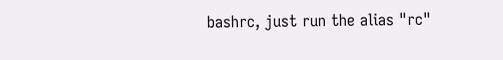bashrc, just run the alias "rc"